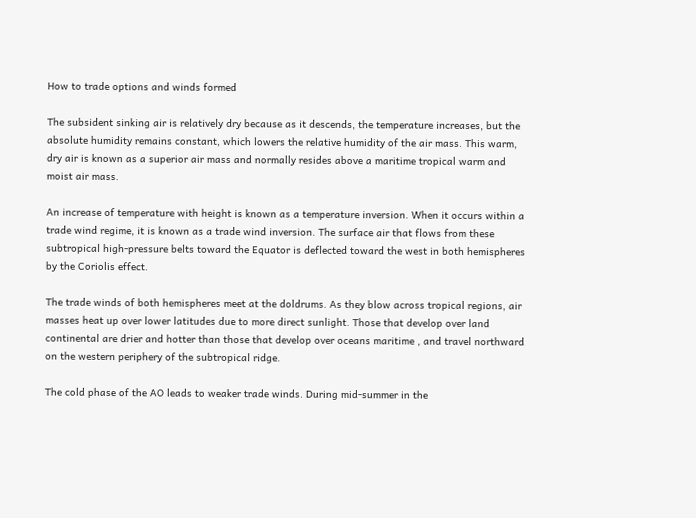How to trade options and winds formed

The subsident sinking air is relatively dry because as it descends, the temperature increases, but the absolute humidity remains constant, which lowers the relative humidity of the air mass. This warm, dry air is known as a superior air mass and normally resides above a maritime tropical warm and moist air mass.

An increase of temperature with height is known as a temperature inversion. When it occurs within a trade wind regime, it is known as a trade wind inversion. The surface air that flows from these subtropical high-pressure belts toward the Equator is deflected toward the west in both hemispheres by the Coriolis effect.

The trade winds of both hemispheres meet at the doldrums. As they blow across tropical regions, air masses heat up over lower latitudes due to more direct sunlight. Those that develop over land continental are drier and hotter than those that develop over oceans maritime , and travel northward on the western periphery of the subtropical ridge.

The cold phase of the AO leads to weaker trade winds. During mid-summer in the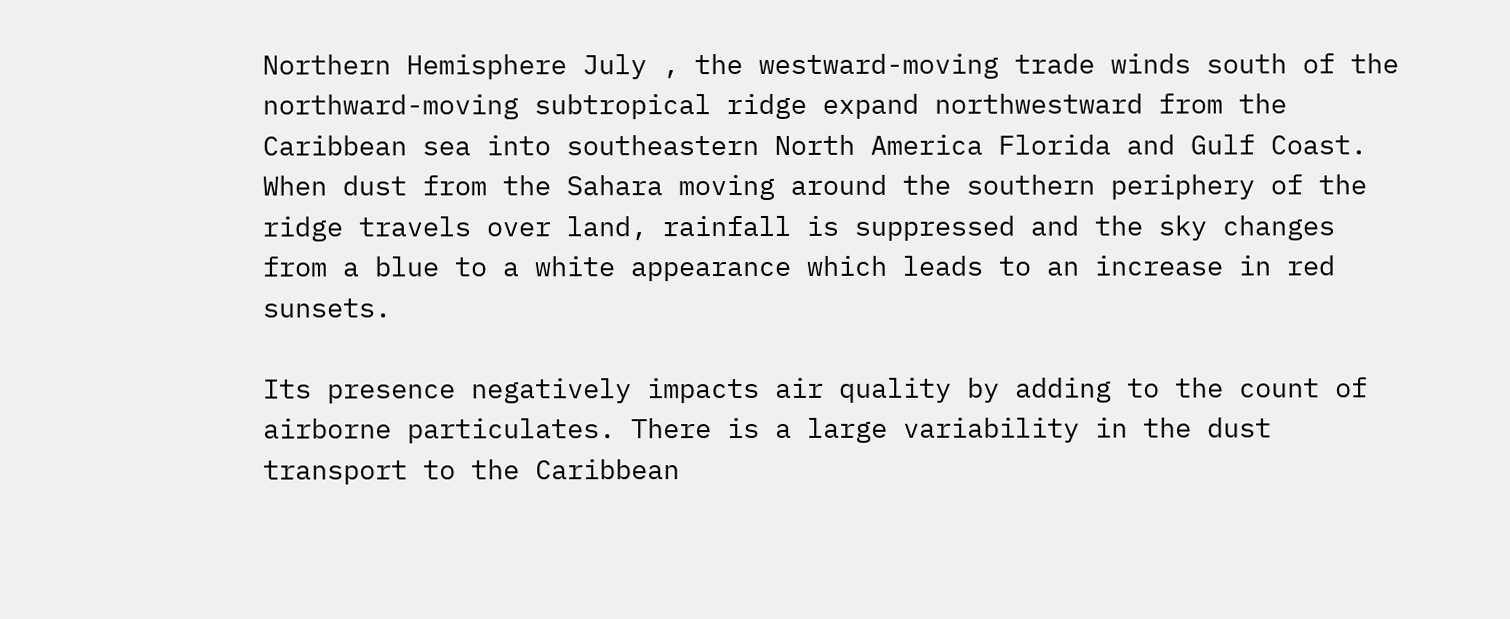Northern Hemisphere July , the westward-moving trade winds south of the northward-moving subtropical ridge expand northwestward from the Caribbean sea into southeastern North America Florida and Gulf Coast. When dust from the Sahara moving around the southern periphery of the ridge travels over land, rainfall is suppressed and the sky changes from a blue to a white appearance which leads to an increase in red sunsets.

Its presence negatively impacts air quality by adding to the count of airborne particulates. There is a large variability in the dust transport to the Caribbean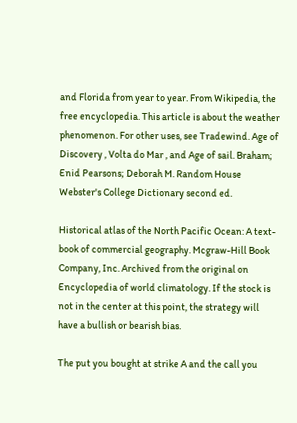and Florida from year to year. From Wikipedia, the free encyclopedia. This article is about the weather phenomenon. For other uses, see Tradewind. Age of Discovery , Volta do Mar , and Age of sail. Braham; Enid Pearsons; Deborah M. Random House Webster's College Dictionary second ed.

Historical atlas of the North Pacific Ocean: A text-book of commercial geography. Mcgraw-Hill Book Company, Inc. Archived from the original on Encyclopedia of world climatology. If the stock is not in the center at this point, the strategy will have a bullish or bearish bias.

The put you bought at strike A and the call you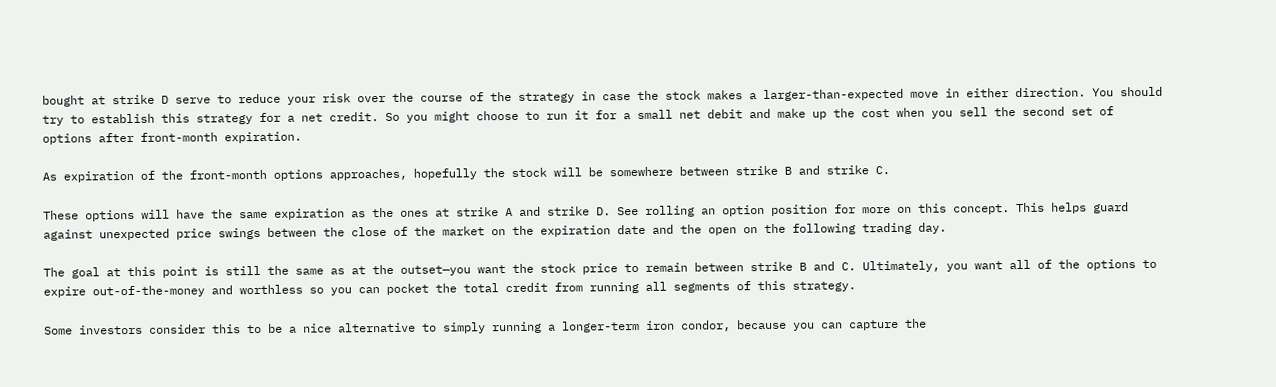bought at strike D serve to reduce your risk over the course of the strategy in case the stock makes a larger-than-expected move in either direction. You should try to establish this strategy for a net credit. So you might choose to run it for a small net debit and make up the cost when you sell the second set of options after front-month expiration.

As expiration of the front-month options approaches, hopefully the stock will be somewhere between strike B and strike C.

These options will have the same expiration as the ones at strike A and strike D. See rolling an option position for more on this concept. This helps guard against unexpected price swings between the close of the market on the expiration date and the open on the following trading day.

The goal at this point is still the same as at the outset—you want the stock price to remain between strike B and C. Ultimately, you want all of the options to expire out-of-the-money and worthless so you can pocket the total credit from running all segments of this strategy.

Some investors consider this to be a nice alternative to simply running a longer-term iron condor, because you can capture the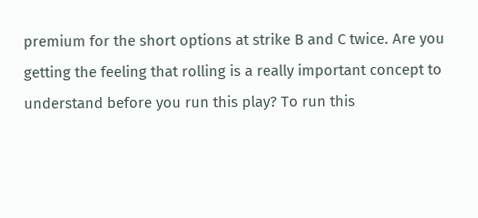premium for the short options at strike B and C twice. Are you getting the feeling that rolling is a really important concept to understand before you run this play? To run this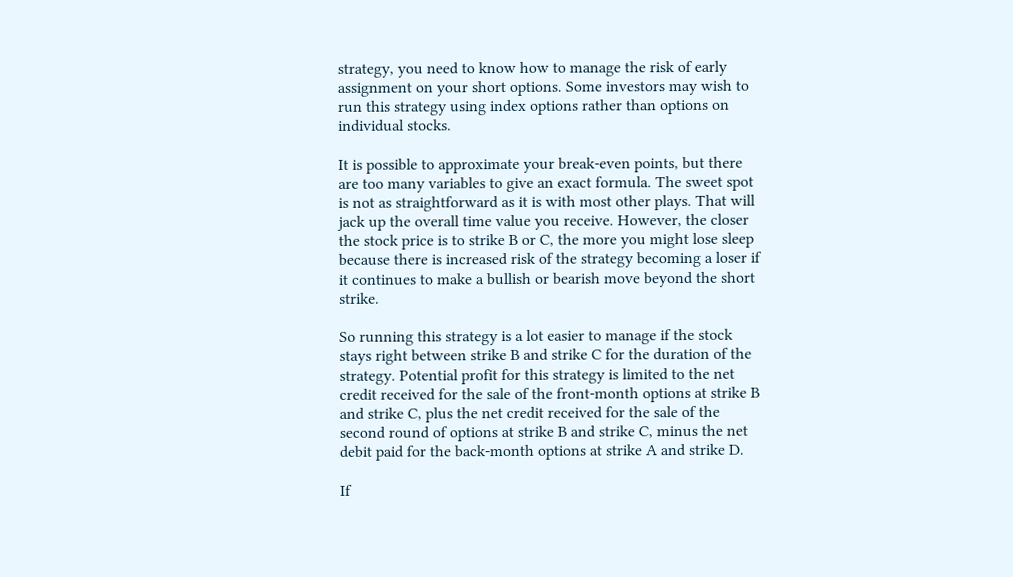strategy, you need to know how to manage the risk of early assignment on your short options. Some investors may wish to run this strategy using index options rather than options on individual stocks.

It is possible to approximate your break-even points, but there are too many variables to give an exact formula. The sweet spot is not as straightforward as it is with most other plays. That will jack up the overall time value you receive. However, the closer the stock price is to strike B or C, the more you might lose sleep because there is increased risk of the strategy becoming a loser if it continues to make a bullish or bearish move beyond the short strike.

So running this strategy is a lot easier to manage if the stock stays right between strike B and strike C for the duration of the strategy. Potential profit for this strategy is limited to the net credit received for the sale of the front-month options at strike B and strike C, plus the net credit received for the sale of the second round of options at strike B and strike C, minus the net debit paid for the back-month options at strike A and strike D.

If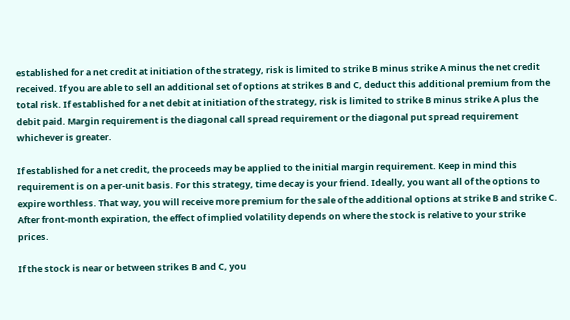established for a net credit at initiation of the strategy, risk is limited to strike B minus strike A minus the net credit received. If you are able to sell an additional set of options at strikes B and C, deduct this additional premium from the total risk. If established for a net debit at initiation of the strategy, risk is limited to strike B minus strike A plus the debit paid. Margin requirement is the diagonal call spread requirement or the diagonal put spread requirement whichever is greater.

If established for a net credit, the proceeds may be applied to the initial margin requirement. Keep in mind this requirement is on a per-unit basis. For this strategy, time decay is your friend. Ideally, you want all of the options to expire worthless. That way, you will receive more premium for the sale of the additional options at strike B and strike C. After front-month expiration, the effect of implied volatility depends on where the stock is relative to your strike prices.

If the stock is near or between strikes B and C, you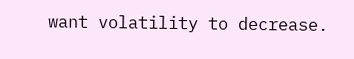want volatility to decrease.